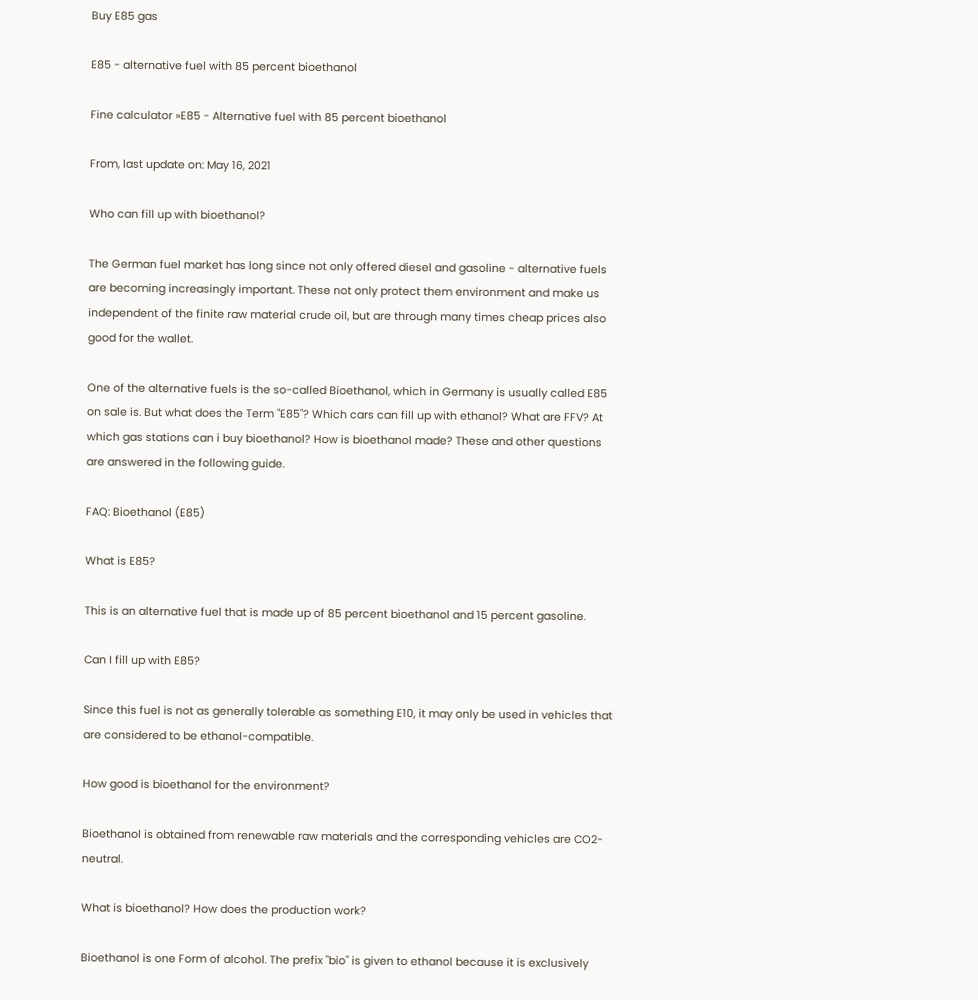Buy E85 gas

E85 - alternative fuel with 85 percent bioethanol

Fine calculator »E85 - Alternative fuel with 85 percent bioethanol

From, last update on: May 16, 2021

Who can fill up with bioethanol?

The German fuel market has long since not only offered diesel and gasoline - alternative fuels are becoming increasingly important. These not only protect them environment and make us independent of the finite raw material crude oil, but are through many times cheap prices also good for the wallet.

One of the alternative fuels is the so-called Bioethanol, which in Germany is usually called E85 on sale is. But what does the Term "E85"? Which cars can fill up with ethanol? What are FFV? At which gas stations can i buy bioethanol? How is bioethanol made? These and other questions are answered in the following guide.

FAQ: Bioethanol (E85)

What is E85?

This is an alternative fuel that is made up of 85 percent bioethanol and 15 percent gasoline.

Can I fill up with E85?

Since this fuel is not as generally tolerable as something E10, it may only be used in vehicles that are considered to be ethanol-compatible.

How good is bioethanol for the environment?

Bioethanol is obtained from renewable raw materials and the corresponding vehicles are CO2-neutral.

What is bioethanol? How does the production work?

Bioethanol is one Form of alcohol. The prefix "bio" is given to ethanol because it is exclusively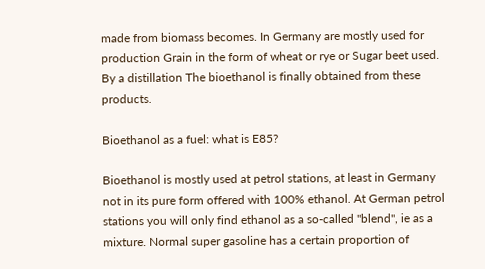made from biomass becomes. In Germany are mostly used for production Grain in the form of wheat or rye or Sugar beet used. By a distillation The bioethanol is finally obtained from these products.

Bioethanol as a fuel: what is E85?

Bioethanol is mostly used at petrol stations, at least in Germany not in its pure form offered with 100% ethanol. At German petrol stations you will only find ethanol as a so-called "blend", ie as a mixture. Normal super gasoline has a certain proportion of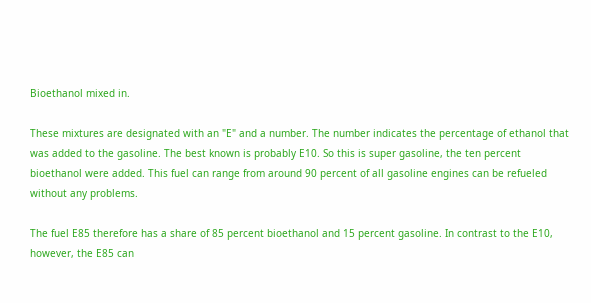Bioethanol mixed in.

These mixtures are designated with an "E" and a number. The number indicates the percentage of ethanol that was added to the gasoline. The best known is probably E10. So this is super gasoline, the ten percent bioethanol were added. This fuel can range from around 90 percent of all gasoline engines can be refueled without any problems.

The fuel E85 therefore has a share of 85 percent bioethanol and 15 percent gasoline. In contrast to the E10, however, the E85 can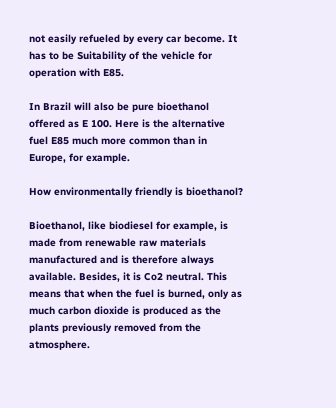not easily refueled by every car become. It has to be Suitability of the vehicle for operation with E85.

In Brazil will also be pure bioethanol offered as E 100. Here is the alternative fuel E85 much more common than in Europe, for example.

How environmentally friendly is bioethanol?

Bioethanol, like biodiesel for example, is made from renewable raw materials manufactured and is therefore always available. Besides, it is Co2 neutral. This means that when the fuel is burned, only as much carbon dioxide is produced as the plants previously removed from the atmosphere.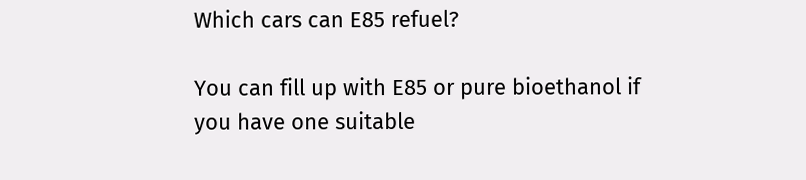Which cars can E85 refuel?

You can fill up with E85 or pure bioethanol if you have one suitable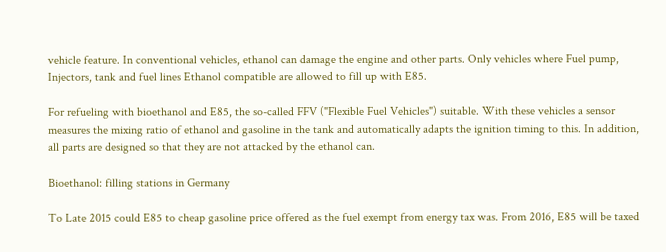vehicle feature. In conventional vehicles, ethanol can damage the engine and other parts. Only vehicles where Fuel pump, Injectors, tank and fuel lines Ethanol compatible are allowed to fill up with E85.

For refueling with bioethanol and E85, the so-called FFV ("Flexible Fuel Vehicles") suitable. With these vehicles a sensor measures the mixing ratio of ethanol and gasoline in the tank and automatically adapts the ignition timing to this. In addition, all parts are designed so that they are not attacked by the ethanol can.

Bioethanol: filling stations in Germany

To Late 2015 could E85 to cheap gasoline price offered as the fuel exempt from energy tax was. From 2016, E85 will be taxed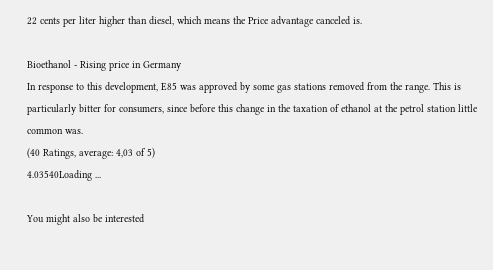22 cents per liter higher than diesel, which means the Price advantage canceled is.

Bioethanol - Rising price in Germany
In response to this development, E85 was approved by some gas stations removed from the range. This is particularly bitter for consumers, since before this change in the taxation of ethanol at the petrol station little common was.
(40 Ratings, average: 4,03 of 5)
4.03540Loading ...

You might also be interested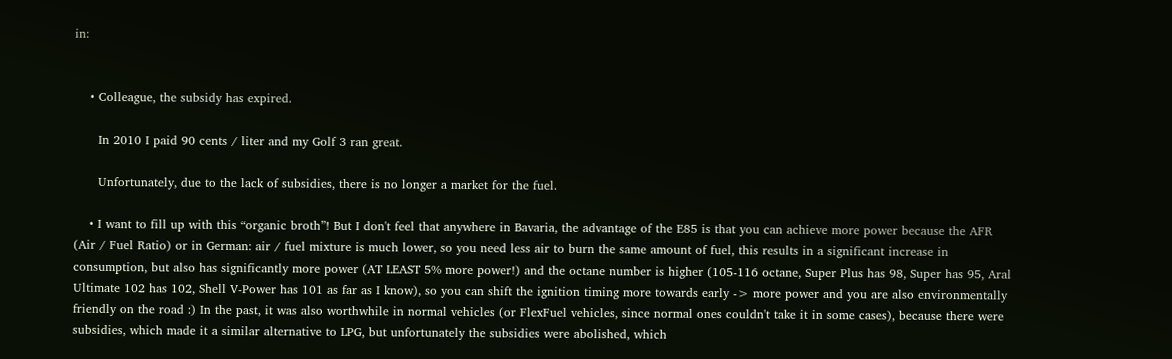in:


    • Colleague, the subsidy has expired.

      In 2010 I paid 90 cents / liter and my Golf 3 ran great.

      Unfortunately, due to the lack of subsidies, there is no longer a market for the fuel.

    • I want to fill up with this “organic broth”! But I don't feel that anywhere in Bavaria, the advantage of the E85 is that you can achieve more power because the AFR (Air / Fuel Ratio) or in German: air / fuel mixture is much lower, so you need less air to burn the same amount of fuel, this results in a significant increase in consumption, but also has significantly more power (AT LEAST 5% more power!) and the octane number is higher (105-116 octane, Super Plus has 98, Super has 95, Aral Ultimate 102 has 102, Shell V-Power has 101 as far as I know), so you can shift the ignition timing more towards early -> more power and you are also environmentally friendly on the road :) In the past, it was also worthwhile in normal vehicles (or FlexFuel vehicles, since normal ones couldn't take it in some cases), because there were subsidies, which made it a similar alternative to LPG, but unfortunately the subsidies were abolished, which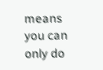means you can only do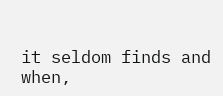it seldom finds and when,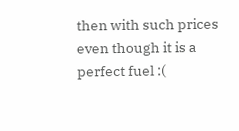then with such prices even though it is a perfect fuel :(